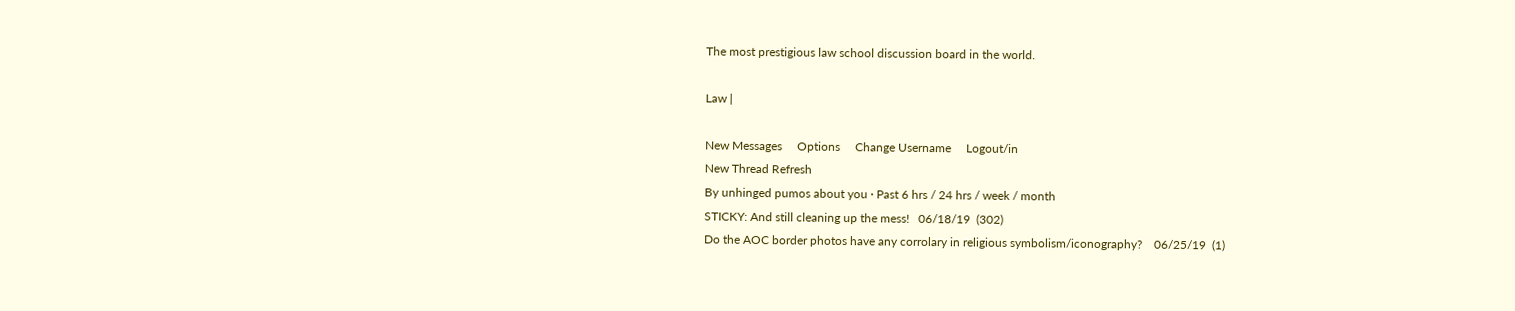The most prestigious law school discussion board in the world.

Law |

New Messages     Options     Change Username     Logout/in
New Thread Refresh
By unhinged pumos about you · Past 6 hrs / 24 hrs / week / month
STICKY: And still cleaning up the mess!   06/18/19  (302)
Do the AOC border photos have any corrolary in religious symbolism/iconography?    06/25/19  (1)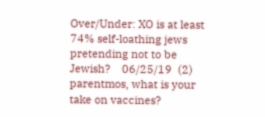Over/Under: XO is at least 74% self-loathing jews pretending not to be Jewish?    06/25/19  (2)
parentmos, what is your take on vaccines?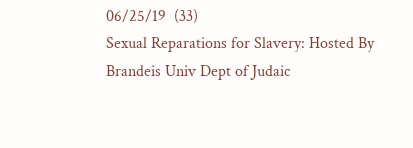06/25/19  (33)
Sexual Reparations for Slavery: Hosted By Brandeis Univ Dept of Judaic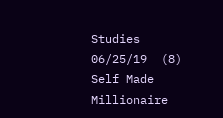Studies    06/25/19  (8)
Self Made Millionaire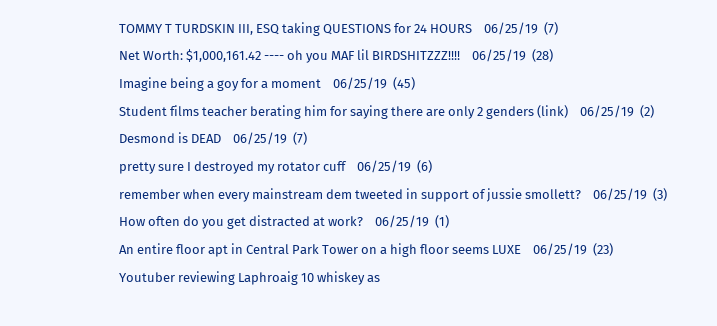TOMMY T TURDSKIN III, ESQ taking QUESTIONS for 24 HOURS    06/25/19  (7)
Net Worth: $1,000,161.42 ---- oh you MAF lil BIRDSHITZZZ!!!!    06/25/19  (28)
Imagine being a goy for a moment    06/25/19  (45)
Student films teacher berating him for saying there are only 2 genders (link)    06/25/19  (2)
Desmond is DEAD    06/25/19  (7)
pretty sure I destroyed my rotator cuff    06/25/19  (6)
remember when every mainstream dem tweeted in support of jussie smollett?    06/25/19  (3)
How often do you get distracted at work?    06/25/19  (1)
An entire floor apt in Central Park Tower on a high floor seems LUXE    06/25/19  (23)
Youtuber reviewing Laphroaig 10 whiskey as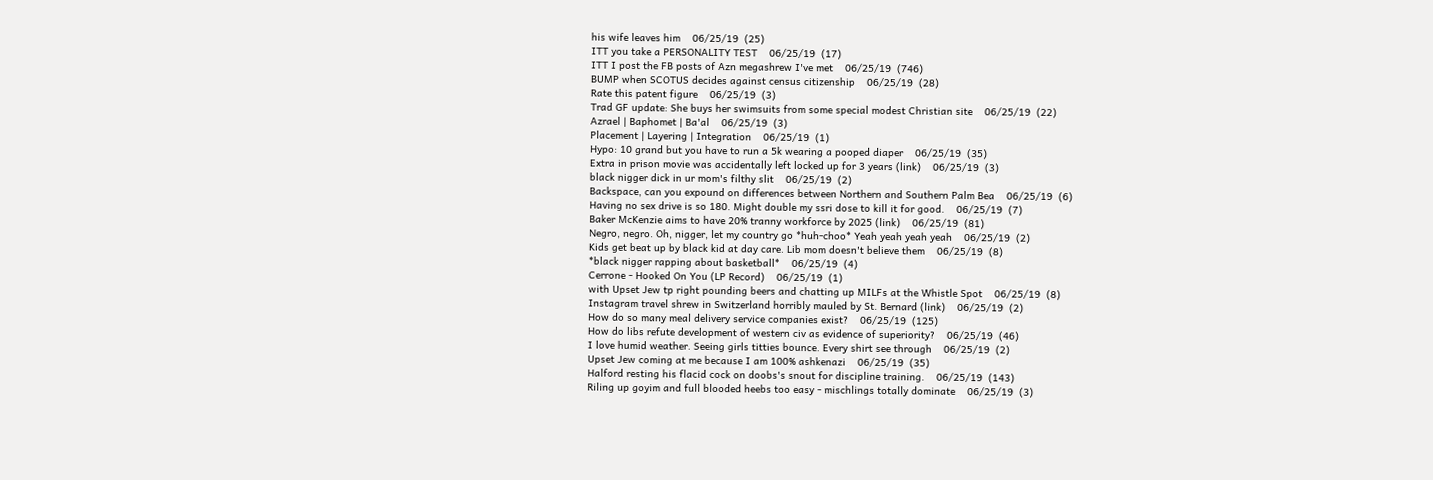his wife leaves him    06/25/19  (25)
ITT you take a PERSONALITY TEST    06/25/19  (17)
ITT I post the FB posts of Azn megashrew I've met    06/25/19  (746)
BUMP when SCOTUS decides against census citizenship    06/25/19  (28)
Rate this patent figure    06/25/19  (3)
Trad GF update: She buys her swimsuits from some special modest Christian site    06/25/19  (22)
Azrael | Baphomet | Ba'al    06/25/19  (3)
Placement | Layering | Integration    06/25/19  (1)
Hypo: 10 grand but you have to run a 5k wearing a pooped diaper    06/25/19  (35)
Extra in prison movie was accidentally left locked up for 3 years (link)    06/25/19  (3)
black nigger dick in ur mom's filthy slit    06/25/19  (2)
Backspace, can you expound on differences between Northern and Southern Palm Bea    06/25/19  (6)
Having no sex drive is so 180. Might double my ssri dose to kill it for good.    06/25/19  (7)
Baker McKenzie aims to have 20% tranny workforce by 2025 (link)    06/25/19  (81)
Negro, negro. Oh, nigger, let my country go *huh-choo* Yeah yeah yeah yeah    06/25/19  (2)
Kids get beat up by black kid at day care. Lib mom doesn't believe them    06/25/19  (8)
*black nigger rapping about basketball*    06/25/19  (4)
Cerrone - Hooked On You (LP Record)    06/25/19  (1)
with Upset Jew tp right pounding beers and chatting up MILFs at the Whistle Spot    06/25/19  (8)
Instagram travel shrew in Switzerland horribly mauled by St. Bernard (link)    06/25/19  (2)
How do so many meal delivery service companies exist?    06/25/19  (125)
How do libs refute development of western civ as evidence of superiority?    06/25/19  (46)
I love humid weather. Seeing girls titties bounce. Every shirt see through    06/25/19  (2)
Upset Jew coming at me because I am 100% ashkenazi    06/25/19  (35)
Halford resting his flacid cock on doobs's snout for discipline training.    06/25/19  (143)
Riling up goyim and full blooded heebs too easy - mischlings totally dominate    06/25/19  (3)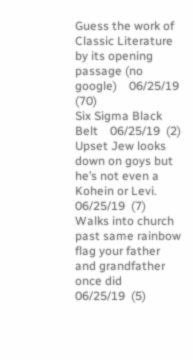Guess the work of Classic Literature by its opening passage (no google)    06/25/19  (70)
Six Sigma Black Belt    06/25/19  (2)
Upset Jew looks down on goys but he’s not even a Kohein or Levi.    06/25/19  (7)
Walks into church past same rainbow flag your father and grandfather once did    06/25/19  (5)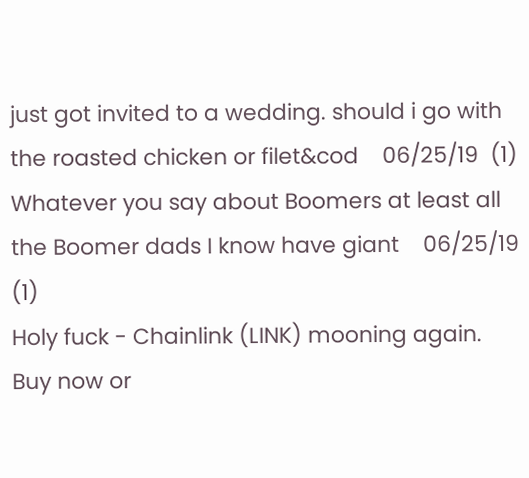just got invited to a wedding. should i go with the roasted chicken or filet&cod    06/25/19  (1)
Whatever you say about Boomers at least all the Boomer dads I know have giant    06/25/19  (1)
Holy fuck - Chainlink (LINK) mooning again. Buy now or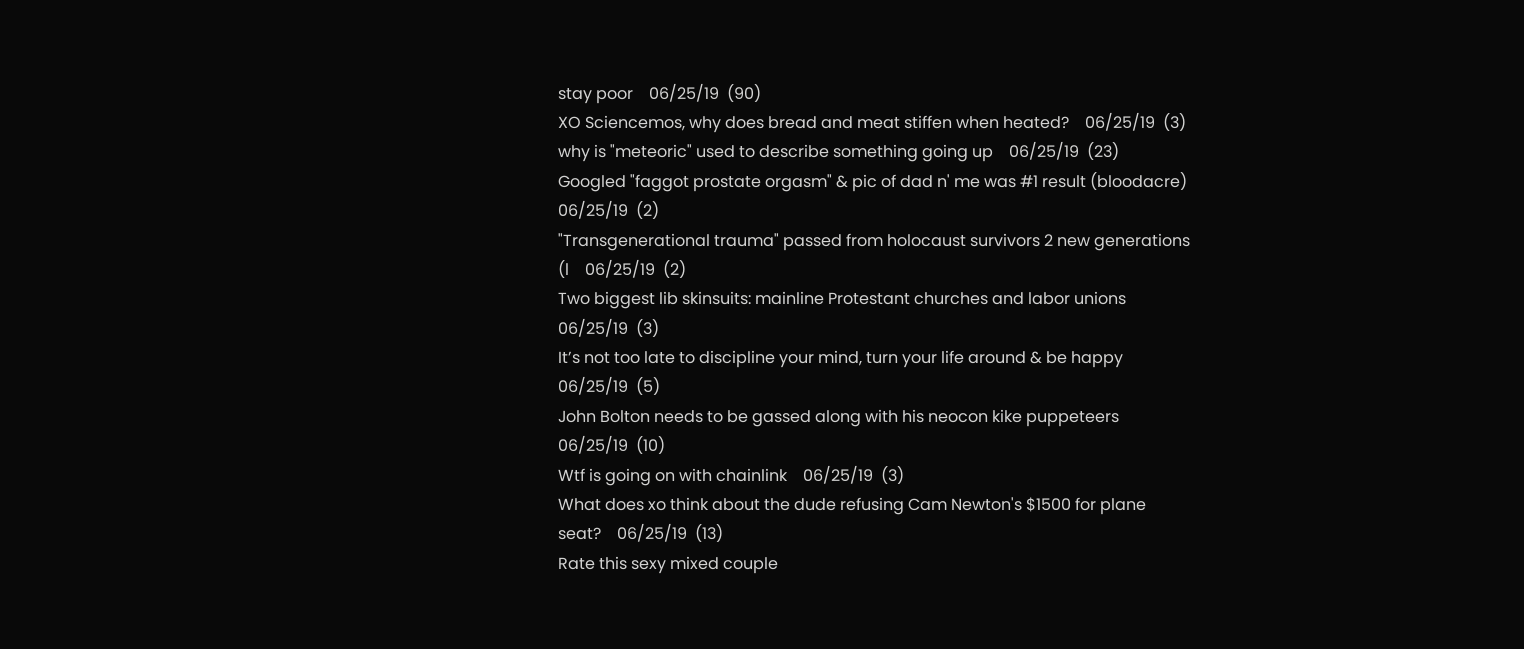stay poor    06/25/19  (90)
XO Sciencemos, why does bread and meat stiffen when heated?    06/25/19  (3)
why is "meteoric" used to describe something going up    06/25/19  (23)
Googled "faggot prostate orgasm" & pic of dad n' me was #1 result (bloodacre)    06/25/19  (2)
"Transgenerational trauma" passed from holocaust survivors 2 new generations (l    06/25/19  (2)
Two biggest lib skinsuits: mainline Protestant churches and labor unions    06/25/19  (3)
It’s not too late to discipline your mind, turn your life around & be happy    06/25/19  (5)
John Bolton needs to be gassed along with his neocon kike puppeteers    06/25/19  (10)
Wtf is going on with chainlink    06/25/19  (3)
What does xo think about the dude refusing Cam Newton's $1500 for plane seat?    06/25/19  (13)
Rate this sexy mixed couple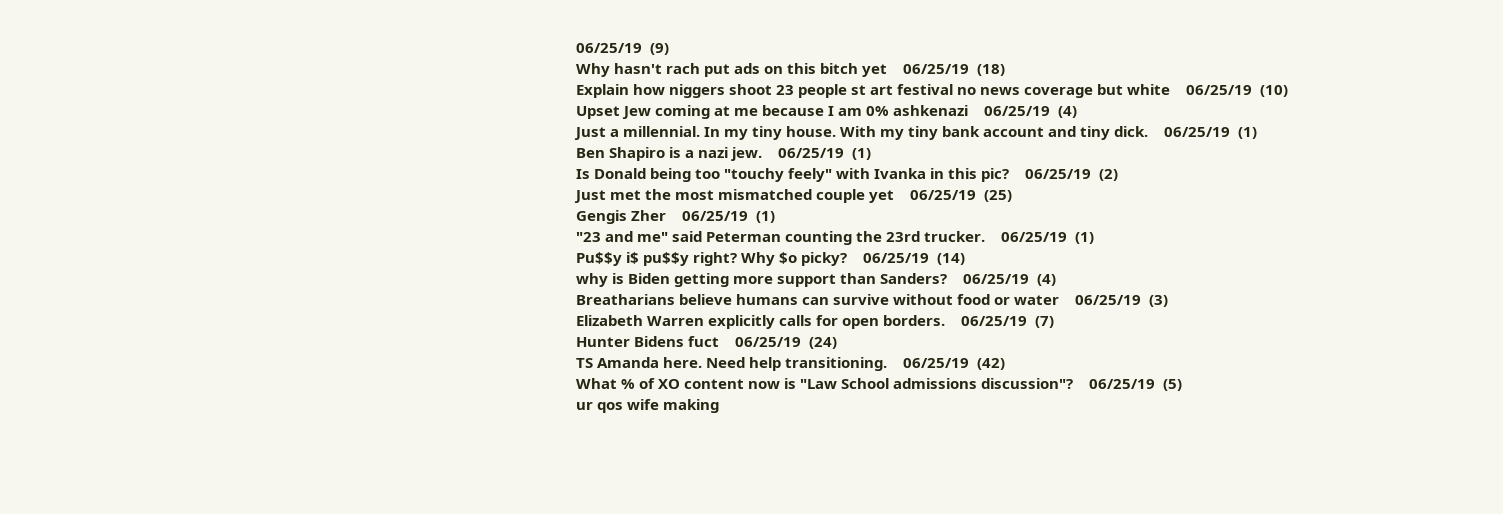06/25/19  (9)
Why hasn't rach put ads on this bitch yet    06/25/19  (18)
Explain how niggers shoot 23 people st art festival no news coverage but white    06/25/19  (10)
Upset Jew coming at me because I am 0% ashkenazi    06/25/19  (4)
Just a millennial. In my tiny house. With my tiny bank account and tiny dick.    06/25/19  (1)
Ben Shapiro is a nazi jew.    06/25/19  (1)
Is Donald being too "touchy feely" with Ivanka in this pic?    06/25/19  (2)
Just met the most mismatched couple yet    06/25/19  (25)
Gengis Zher    06/25/19  (1)
"23 and me" said Peterman counting the 23rd trucker.    06/25/19  (1)
Pu$$y i$ pu$$y right? Why $o picky?    06/25/19  (14)
why is Biden getting more support than Sanders?    06/25/19  (4)
Breatharians believe humans can survive without food or water    06/25/19  (3)
Elizabeth Warren explicitly calls for open borders.    06/25/19  (7)
Hunter Bidens fuct    06/25/19  (24)
TS Amanda here. Need help transitioning.    06/25/19  (42)
What % of XO content now is "Law School admissions discussion"?    06/25/19  (5)
ur qos wife making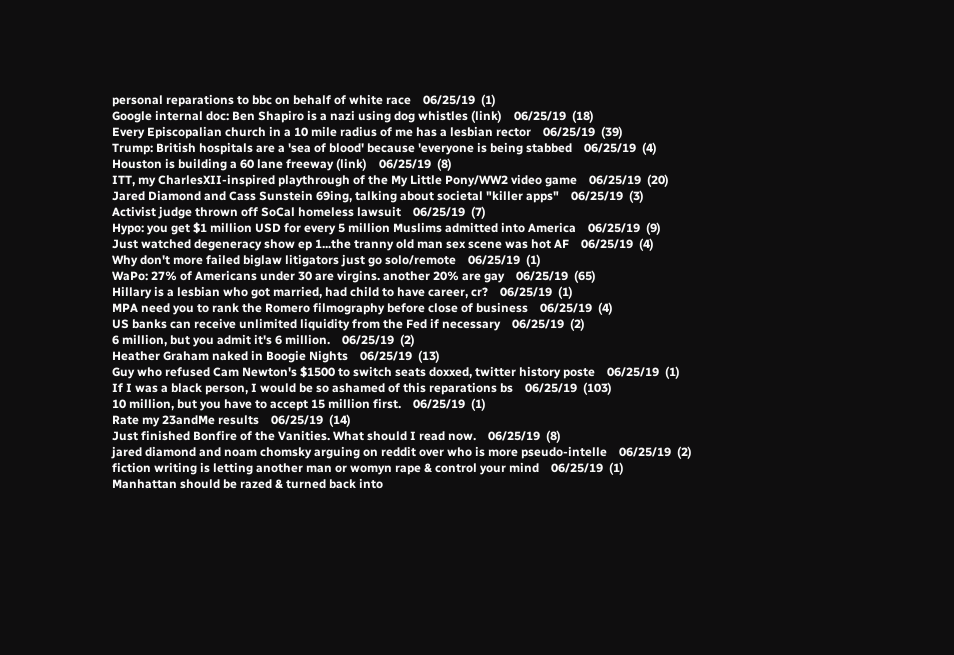personal reparations to bbc on behalf of white race    06/25/19  (1)
Google internal doc: Ben Shapiro is a nazi using dog whistles (link)    06/25/19  (18)
Every Episcopalian church in a 10 mile radius of me has a lesbian rector    06/25/19  (39)
Trump: British hospitals are a 'sea of blood' because 'everyone is being stabbed    06/25/19  (4)
Houston is building a 60 lane freeway (link)    06/25/19  (8)
ITT, my CharlesXII-inspired playthrough of the My Little Pony/WW2 video game    06/25/19  (20)
Jared Diamond and Cass Sunstein 69ing, talking about societal "killer apps"    06/25/19  (3)
Activist judge thrown off SoCal homeless lawsuit    06/25/19  (7)
Hypo: you get $1 million USD for every 5 million Muslims admitted into America    06/25/19  (9)
Just watched degeneracy show ep 1...the tranny old man sex scene was hot AF    06/25/19  (4)
Why don't more failed biglaw litigators just go solo/remote    06/25/19  (1)
WaPo: 27% of Americans under 30 are virgins. another 20% are gay    06/25/19  (65)
Hillary is a lesbian who got married, had child to have career, cr?    06/25/19  (1)
MPA need you to rank the Romero filmography before close of business    06/25/19  (4)
US banks can receive unlimited liquidity from the Fed if necessary    06/25/19  (2)
6 million, but you admit it's 6 million.    06/25/19  (2)
Heather Graham naked in Boogie Nights    06/25/19  (13)
Guy who refused Cam Newton's $1500 to switch seats doxxed, twitter history poste    06/25/19  (1)
If I was a black person, I would be so ashamed of this reparations bs    06/25/19  (103)
10 million, but you have to accept 15 million first.    06/25/19  (1)
Rate my 23andMe results    06/25/19  (14)
Just finished Bonfire of the Vanities. What should I read now.    06/25/19  (8)
jared diamond and noam chomsky arguing on reddit over who is more pseudo-intelle    06/25/19  (2)
fiction writing is letting another man or womyn rape & control your mind    06/25/19  (1)
Manhattan should be razed & turned back into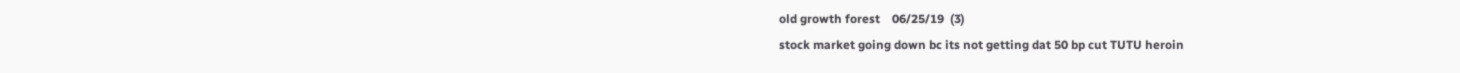old growth forest    06/25/19  (3)
stock market going down bc its not getting dat 50 bp cut TUTU heroin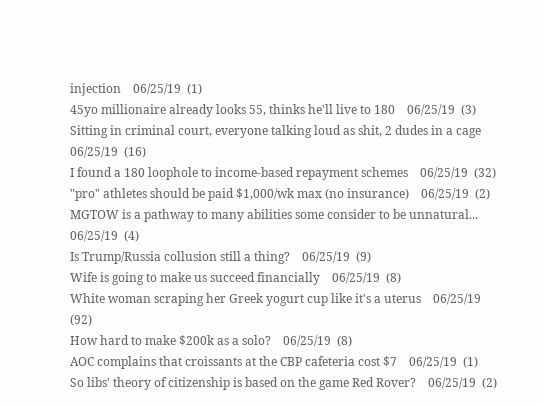injection    06/25/19  (1)
45yo millionaire already looks 55, thinks he'll live to 180    06/25/19  (3)
Sitting in criminal court, everyone talking loud as shit, 2 dudes in a cage    06/25/19  (16)
I found a 180 loophole to income-based repayment schemes    06/25/19  (32)
"pro" athletes should be paid $1,000/wk max (no insurance)    06/25/19  (2)
MGTOW is a pathway to many abilities some consider to be unnatural...    06/25/19  (4)
Is Trump/Russia collusion still a thing?    06/25/19  (9)
Wife is going to make us succeed financially    06/25/19  (8)
White woman scraping her Greek yogurt cup like it's a uterus    06/25/19  (92)
How hard to make $200k as a solo?    06/25/19  (8)
AOC complains that croissants at the CBP cafeteria cost $7    06/25/19  (1)
So libs' theory of citizenship is based on the game Red Rover?    06/25/19  (2)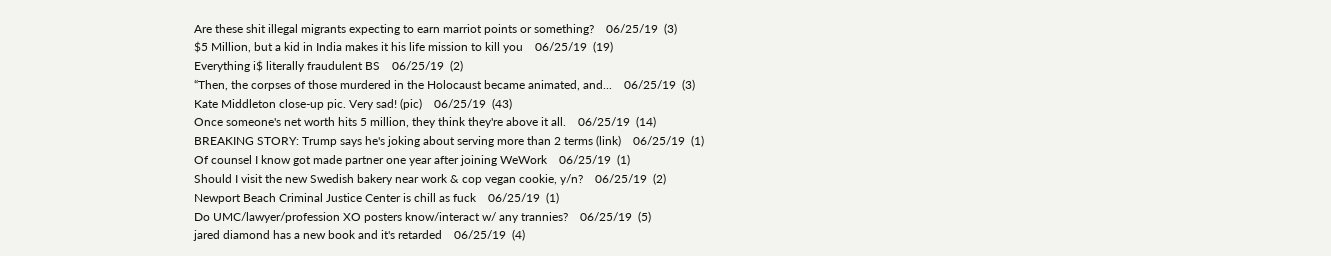Are these shit illegal migrants expecting to earn marriot points or something?    06/25/19  (3)
$5 Million, but a kid in India makes it his life mission to kill you    06/25/19  (19)
Everything i$ literally fraudulent BS    06/25/19  (2)
“Then, the corpses of those murdered in the Holocaust became animated, and...    06/25/19  (3)
Kate Middleton close-up pic. Very sad! (pic)    06/25/19  (43)
Once someone's net worth hits 5 million, they think they're above it all.    06/25/19  (14)
BREAKING STORY: Trump says he's joking about serving more than 2 terms (link)    06/25/19  (1)
Of counsel I know got made partner one year after joining WeWork    06/25/19  (1)
Should I visit the new Swedish bakery near work & cop vegan cookie, y/n?    06/25/19  (2)
Newport Beach Criminal Justice Center is chill as fuck    06/25/19  (1)
Do UMC/lawyer/profession XO posters know/interact w/ any trannies?    06/25/19  (5)
jared diamond has a new book and it's retarded    06/25/19  (4)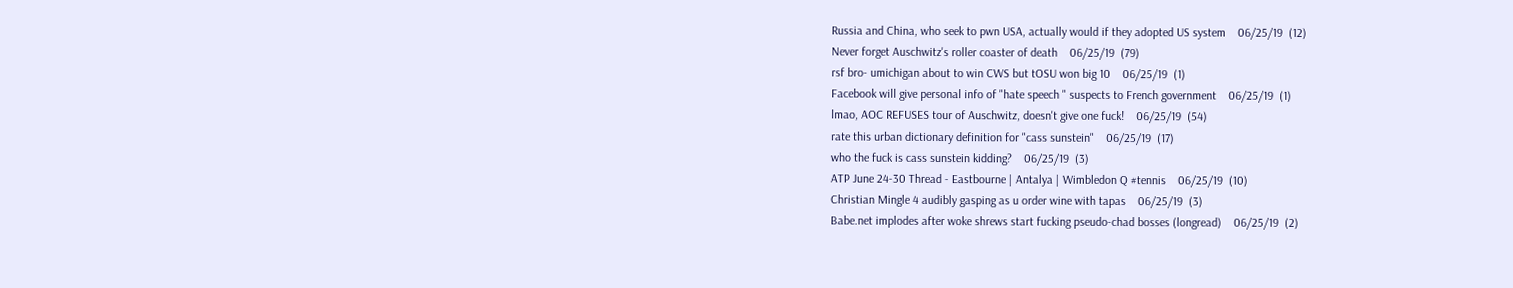Russia and China, who seek to pwn USA, actually would if they adopted US system    06/25/19  (12)
Never forget Auschwitz's roller coaster of death    06/25/19  (79)
rsf bro- umichigan about to win CWS but tOSU won big 10    06/25/19  (1)
Facebook will give personal info of "hate speech " suspects to French government    06/25/19  (1)
lmao, AOC REFUSES tour of Auschwitz, doesn't give one fuck!    06/25/19  (54)
rate this urban dictionary definition for "cass sunstein"    06/25/19  (17)
who the fuck is cass sunstein kidding?    06/25/19  (3)
ATP June 24-30 Thread - Eastbourne | Antalya | Wimbledon Q #tennis    06/25/19  (10)
Christian Mingle 4 audibly gasping as u order wine with tapas    06/25/19  (3)
Babe.net implodes after woke shrews start fucking pseudo-chad bosses (longread)    06/25/19  (2)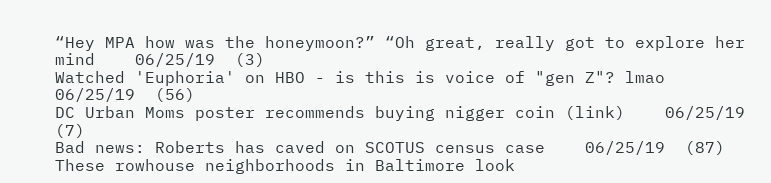“Hey MPA how was the honeymoon?” “Oh great, really got to explore her mind    06/25/19  (3)
Watched 'Euphoria' on HBO - is this is voice of "gen Z"? lmao    06/25/19  (56)
DC Urban Moms poster recommends buying nigger coin (link)    06/25/19  (7)
Bad news: Roberts has caved on SCOTUS census case    06/25/19  (87)
These rowhouse neighborhoods in Baltimore look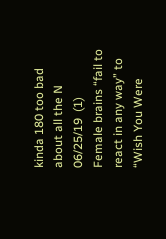kinda 180 too bad about all the N    06/25/19  (1)
Female brains “fail to react in any way” to “Wish You Were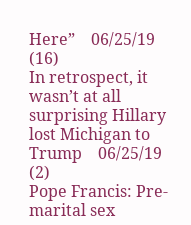Here”    06/25/19  (16)
In retrospect, it wasn’t at all surprising Hillary lost Michigan to Trump    06/25/19  (2)
Pope Francis: Pre-marital sex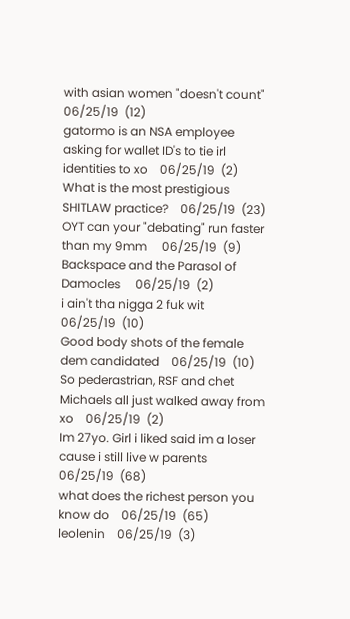with asian women "doesn't count"    06/25/19  (12)
gatormo is an NSA employee asking for wallet ID's to tie irl identities to xo    06/25/19  (2)
What is the most prestigious SHITLAW practice?    06/25/19  (23)
OYT can your "debating" run faster than my 9mm     06/25/19  (9)
Backspace and the Parasol of Damocles     06/25/19  (2)
i ain't tha nigga 2 fuk wit     06/25/19  (10)
Good body shots of the female dem candidated    06/25/19  (10)
So pederastrian, RSF and chet Michaels all just walked away from xo    06/25/19  (2)
Im 27yo. Girl i liked said im a loser cause i still live w parents    06/25/19  (68)
what does the richest person you know do    06/25/19  (65)
leolenin    06/25/19  (3)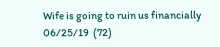Wife is going to ruin us financially    06/25/19  (72)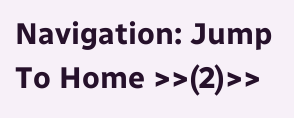Navigation: Jump To Home >>(2)>>